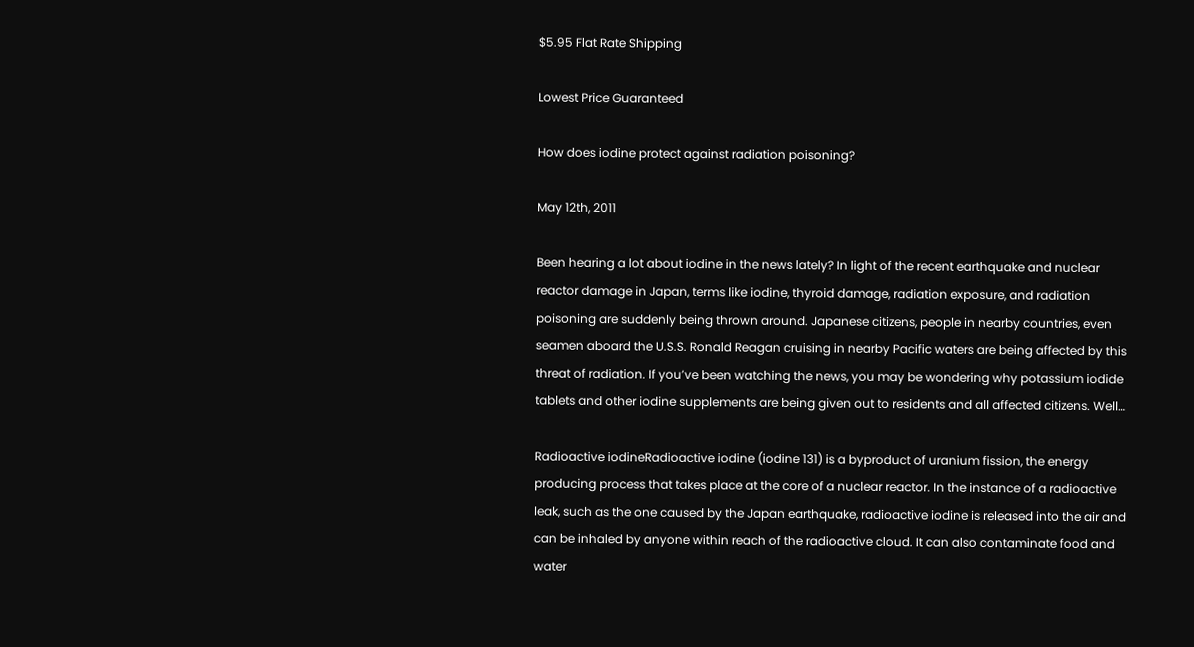$5.95 Flat Rate Shipping

Lowest Price Guaranteed

How does iodine protect against radiation poisoning?

May 12th, 2011

Been hearing a lot about iodine in the news lately? In light of the recent earthquake and nuclear reactor damage in Japan, terms like iodine, thyroid damage, radiation exposure, and radiation poisoning are suddenly being thrown around. Japanese citizens, people in nearby countries, even seamen aboard the U.S.S. Ronald Reagan cruising in nearby Pacific waters are being affected by this threat of radiation. If you’ve been watching the news, you may be wondering why potassium iodide tablets and other iodine supplements are being given out to residents and all affected citizens. Well…

Radioactive iodineRadioactive iodine (iodine 131) is a byproduct of uranium fission, the energy producing process that takes place at the core of a nuclear reactor. In the instance of a radioactive leak, such as the one caused by the Japan earthquake, radioactive iodine is released into the air and can be inhaled by anyone within reach of the radioactive cloud. It can also contaminate food and water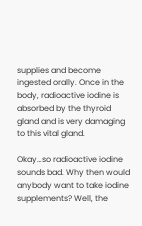supplies and become ingested orally. Once in the body, radioactive iodine is absorbed by the thyroid gland and is very damaging to this vital gland.

Okay…so radioactive iodine sounds bad. Why then would anybody want to take iodine supplements? Well, the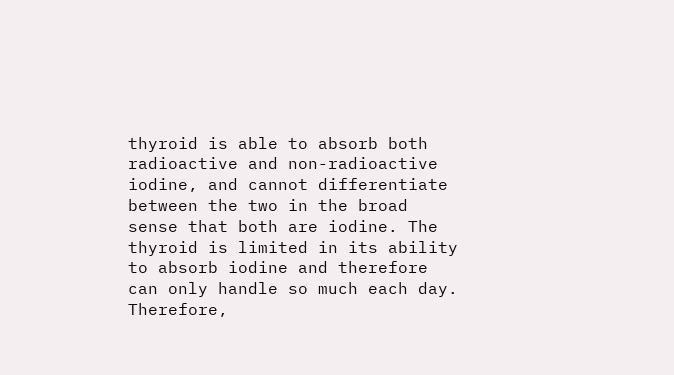thyroid is able to absorb both radioactive and non-radioactive iodine, and cannot differentiate between the two in the broad sense that both are iodine. The thyroid is limited in its ability to absorb iodine and therefore can only handle so much each day. Therefore,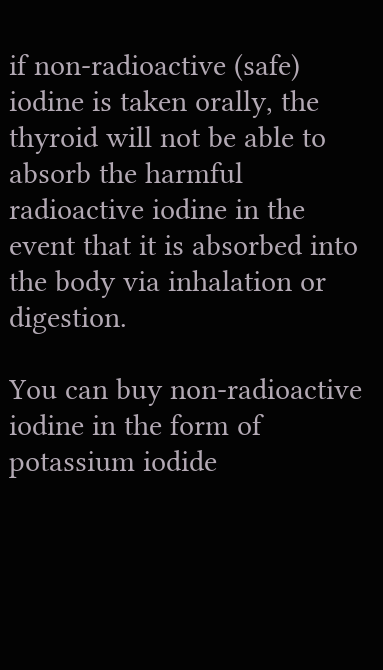if non-radioactive (safe) iodine is taken orally, the thyroid will not be able to absorb the harmful radioactive iodine in the event that it is absorbed into the body via inhalation or digestion.

You can buy non-radioactive iodine in the form of potassium iodide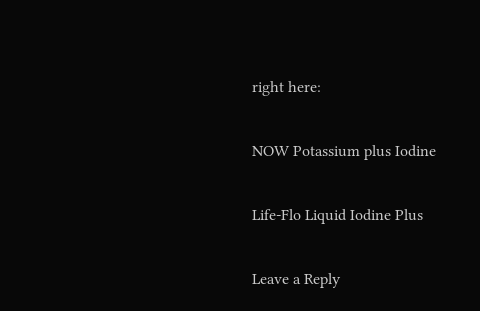right here:

NOW Potassium plus Iodine

Life-Flo Liquid Iodine Plus

Leave a Reply